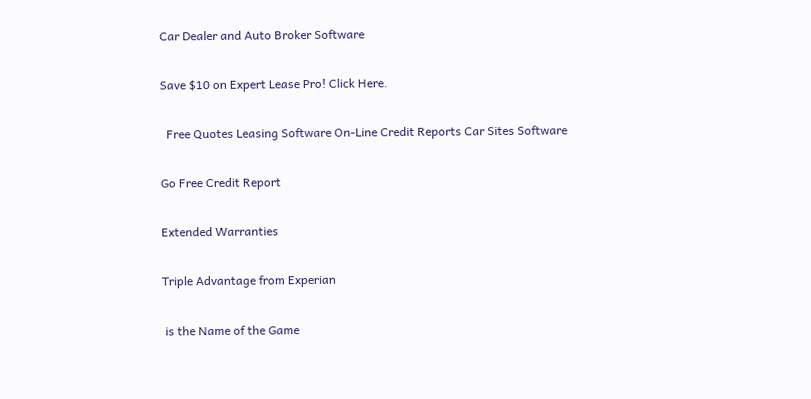Car Dealer and Auto Broker Software

Save $10 on Expert Lease Pro! Click Here.

  Free Quotes Leasing Software On-Line Credit Reports Car Sites Software

Go Free Credit Report

Extended Warranties

Triple Advantage from Experian

 is the Name of the Game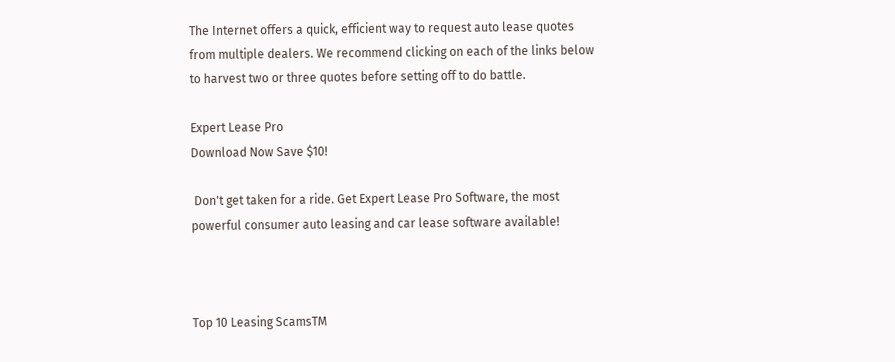The Internet offers a quick, efficient way to request auto lease quotes from multiple dealers. We recommend clicking on each of the links below to harvest two or three quotes before setting off to do battle.

Expert Lease Pro
Download Now Save $10!

 Don't get taken for a ride. Get Expert Lease Pro Software, the most powerful consumer auto leasing and car lease software available!



Top 10 Leasing ScamsTM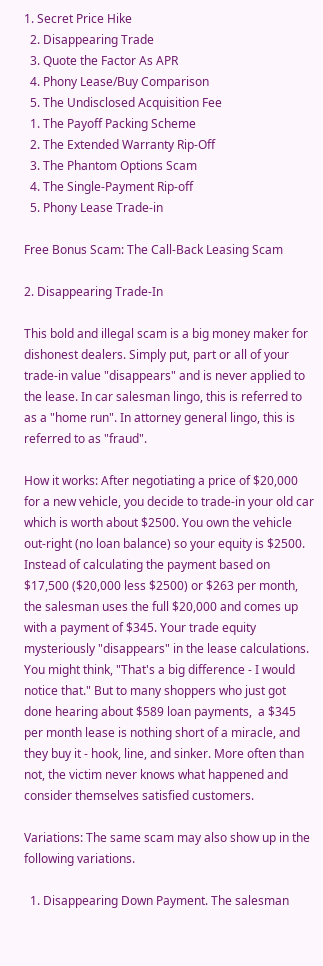1. Secret Price Hike
  2. Disappearing Trade
  3. Quote the Factor As APR
  4. Phony Lease/Buy Comparison
  5. The Undisclosed Acquisition Fee
  1. The Payoff Packing Scheme
  2. The Extended Warranty Rip-Off
  3. The Phantom Options Scam
  4. The Single-Payment Rip-off
  5. Phony Lease Trade-in

Free Bonus Scam: The Call-Back Leasing Scam

2. Disappearing Trade-In

This bold and illegal scam is a big money maker for dishonest dealers. Simply put, part or all of your trade-in value "disappears" and is never applied to the lease. In car salesman lingo, this is referred to as a "home run". In attorney general lingo, this is referred to as "fraud".

How it works: After negotiating a price of $20,000 for a new vehicle, you decide to trade-in your old car which is worth about $2500. You own the vehicle out-right (no loan balance) so your equity is $2500. Instead of calculating the payment based on $17,500 ($20,000 less $2500) or $263 per month, the salesman uses the full $20,000 and comes up with a payment of $345. Your trade equity mysteriously "disappears" in the lease calculations. You might think, "That's a big difference - I would notice that." But to many shoppers who just got done hearing about $589 loan payments,  a $345 per month lease is nothing short of a miracle, and they buy it - hook, line, and sinker. More often than not, the victim never knows what happened and consider themselves satisfied customers.

Variations: The same scam may also show up in the following variations.

  1. Disappearing Down Payment. The salesman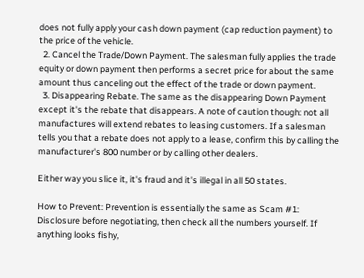does not fully apply your cash down payment (cap reduction payment) to the price of the vehicle.
  2. Cancel the Trade/Down Payment. The salesman fully applies the trade equity or down payment then performs a secret price for about the same amount thus canceling out the effect of the trade or down payment.
  3. Disappearing Rebate. The same as the disappearing Down Payment except it's the rebate that disappears. A note of caution though: not all manufactures will extend rebates to leasing customers. If a salesman tells you that a rebate does not apply to a lease, confirm this by calling the manufacturer's 800 number or by calling other dealers.

Either way you slice it, it's fraud and it's illegal in all 50 states.

How to Prevent: Prevention is essentially the same as Scam #1: Disclosure before negotiating, then check all the numbers yourself. If anything looks fishy,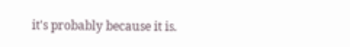it's probably because it is.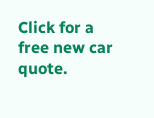Click for a free new car quote.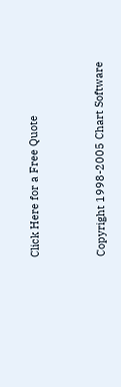Click Here for a Free Quote


Copyright 1998-2005 Chart Software